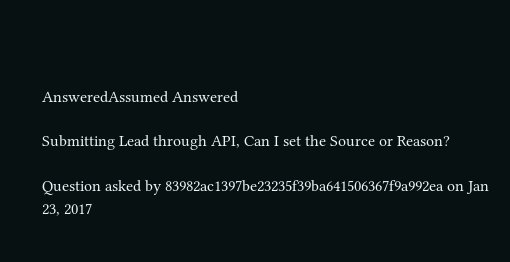AnsweredAssumed Answered

Submitting Lead through API, Can I set the Source or Reason?

Question asked by 83982ac1397be23235f39ba641506367f9a992ea on Jan 23, 2017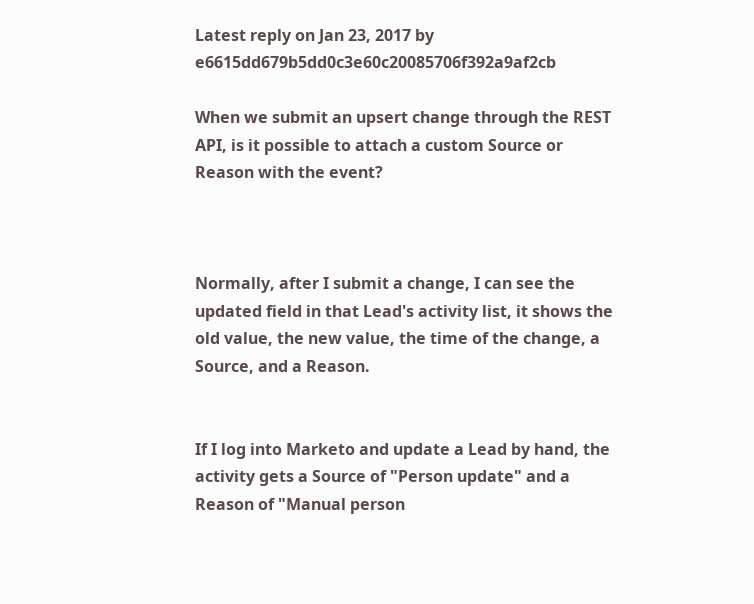Latest reply on Jan 23, 2017 by e6615dd679b5dd0c3e60c20085706f392a9af2cb

When we submit an upsert change through the REST API, is it possible to attach a custom Source or Reason with the event?



Normally, after I submit a change, I can see the updated field in that Lead's activity list, it shows the old value, the new value, the time of the change, a Source, and a Reason.


If I log into Marketo and update a Lead by hand, the activity gets a Source of "Person update" and a Reason of "Manual person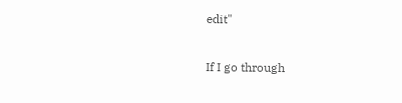edit"

If I go through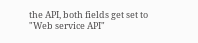the API, both fields get set to "Web service API"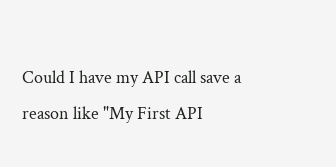Could I have my API call save a reason like "My First API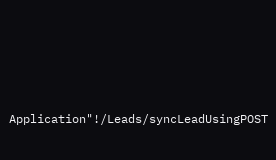Application"!/Leads/syncLeadUsingPOST